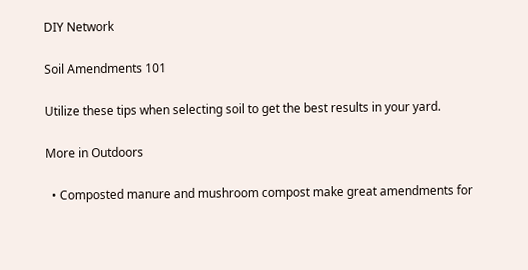DIY Network

Soil Amendments 101

Utilize these tips when selecting soil to get the best results in your yard.

More in Outdoors

  • Composted manure and mushroom compost make great amendments for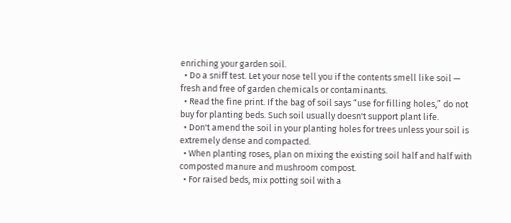enriching your garden soil.
  • Do a sniff test. Let your nose tell you if the contents smell like soil — fresh and free of garden chemicals or contaminants.
  • Read the fine print. If the bag of soil says “use for filling holes,” do not buy for planting beds. Such soil usually doesn't support plant life.
  • Don't amend the soil in your planting holes for trees unless your soil is extremely dense and compacted.
  • When planting roses, plan on mixing the existing soil half and half with composted manure and mushroom compost.
  • For raised beds, mix potting soil with a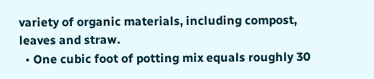variety of organic materials, including compost, leaves and straw.
  • One cubic foot of potting mix equals roughly 30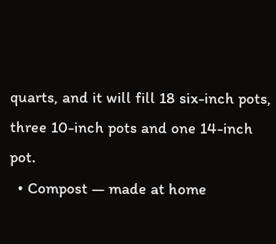quarts, and it will fill 18 six-inch pots, three 10-inch pots and one 14-inch pot.
  • Compost — made at home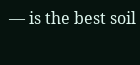— is the best soil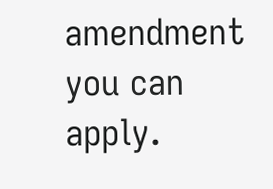amendment you can apply.